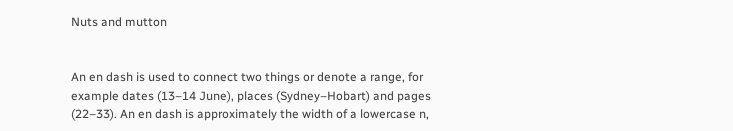Nuts and mutton


An en dash is used to connect two things or denote a range, for example dates (13–14 June), places (Sydney–Hobart) and pages (22–33). An en dash is approximately the width of a lowercase n,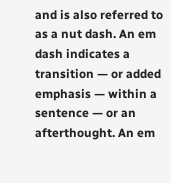and is also referred to as a nut dash. An em dash indicates a transition — or added emphasis — within a sentence — or an afterthought. An em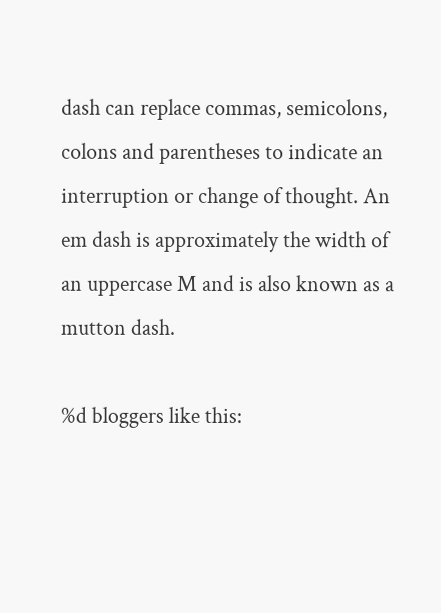dash can replace commas, semicolons, colons and parentheses to indicate an interruption or change of thought. An em dash is approximately the width of an uppercase M and is also known as a mutton dash.

%d bloggers like this: